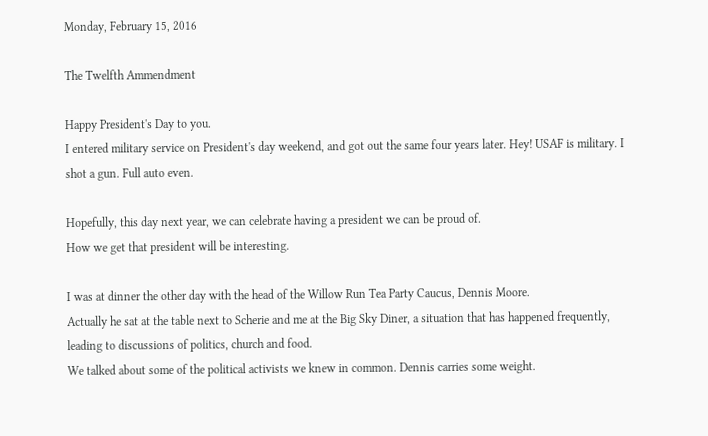Monday, February 15, 2016

The Twelfth Ammendment

Happy President's Day to you.
I entered military service on President's day weekend, and got out the same four years later. Hey! USAF is military. I shot a gun. Full auto even.

Hopefully, this day next year, we can celebrate having a president we can be proud of.
How we get that president will be interesting.

I was at dinner the other day with the head of the Willow Run Tea Party Caucus, Dennis Moore.
Actually he sat at the table next to Scherie and me at the Big Sky Diner, a situation that has happened frequently, leading to discussions of politics, church and food.
We talked about some of the political activists we knew in common. Dennis carries some weight.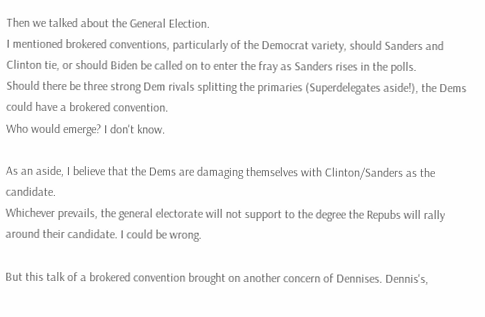Then we talked about the General Election.
I mentioned brokered conventions, particularly of the Democrat variety, should Sanders and Clinton tie, or should Biden be called on to enter the fray as Sanders rises in the polls.
Should there be three strong Dem rivals splitting the primaries (Superdelegates aside!), the Dems could have a brokered convention.
Who would emerge? I don't know.

As an aside, I believe that the Dems are damaging themselves with Clinton/Sanders as the candidate.
Whichever prevails, the general electorate will not support to the degree the Repubs will rally around their candidate. I could be wrong.

But this talk of a brokered convention brought on another concern of Dennises. Dennis's,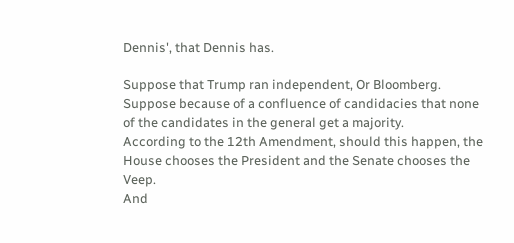Dennis', that Dennis has.

Suppose that Trump ran independent, Or Bloomberg.
Suppose because of a confluence of candidacies that none of the candidates in the general get a majority.
According to the 12th Amendment, should this happen, the House chooses the President and the Senate chooses the Veep.
And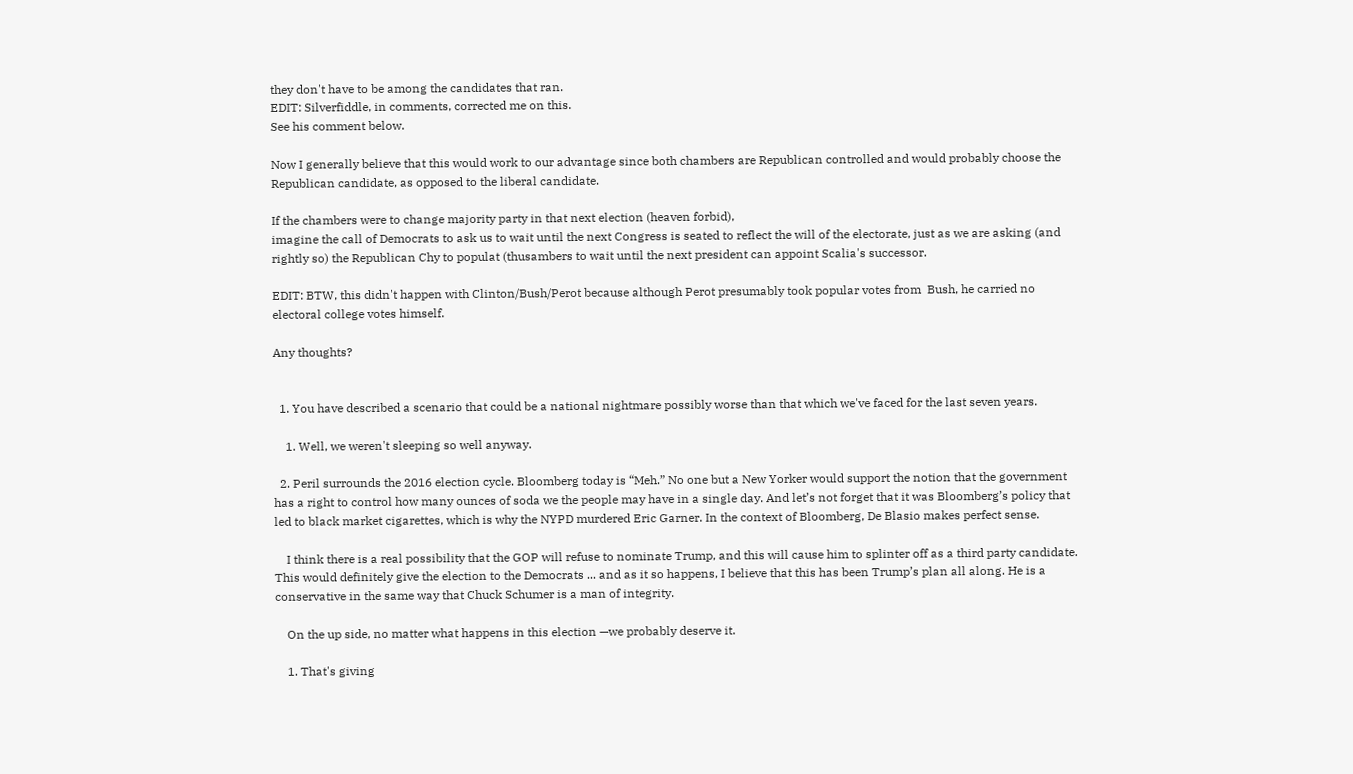they don't have to be among the candidates that ran.
EDIT: Silverfiddle, in comments, corrected me on this.
See his comment below.

Now I generally believe that this would work to our advantage since both chambers are Republican controlled and would probably choose the Republican candidate, as opposed to the liberal candidate.

If the chambers were to change majority party in that next election (heaven forbid),
imagine the call of Democrats to ask us to wait until the next Congress is seated to reflect the will of the electorate, just as we are asking (and rightly so) the Republican Chy to populat (thusambers to wait until the next president can appoint Scalia's successor.

EDIT: BTW, this didn't happen with Clinton/Bush/Perot because although Perot presumably took popular votes from  Bush, he carried no electoral college votes himself.

Any thoughts?


  1. You have described a scenario that could be a national nightmare possibly worse than that which we've faced for the last seven years.

    1. Well, we weren't sleeping so well anyway.

  2. Peril surrounds the 2016 election cycle. Bloomberg today is “Meh.” No one but a New Yorker would support the notion that the government has a right to control how many ounces of soda we the people may have in a single day. And let’s not forget that it was Bloomberg’s policy that led to black market cigarettes, which is why the NYPD murdered Eric Garner. In the context of Bloomberg, De Blasio makes perfect sense.

    I think there is a real possibility that the GOP will refuse to nominate Trump, and this will cause him to splinter off as a third party candidate. This would definitely give the election to the Democrats ... and as it so happens, I believe that this has been Trump’s plan all along. He is a conservative in the same way that Chuck Schumer is a man of integrity.

    On the up side, no matter what happens in this election —we probably deserve it.

    1. That's giving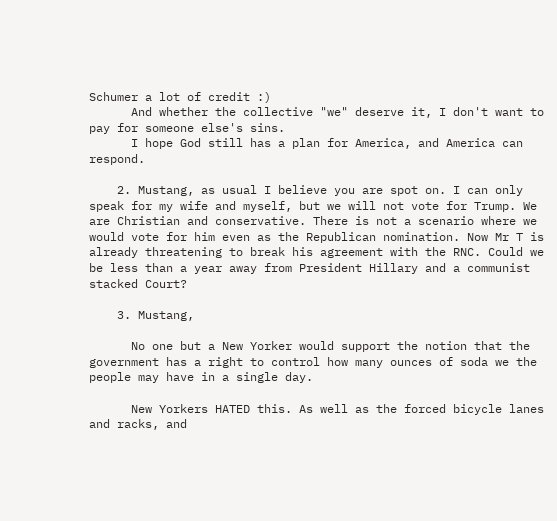Schumer a lot of credit :)
      And whether the collective "we" deserve it, I don't want to pay for someone else's sins.
      I hope God still has a plan for America, and America can respond.

    2. Mustang, as usual I believe you are spot on. I can only speak for my wife and myself, but we will not vote for Trump. We are Christian and conservative. There is not a scenario where we would vote for him even as the Republican nomination. Now Mr T is already threatening to break his agreement with the RNC. Could we be less than a year away from President Hillary and a communist stacked Court?

    3. Mustang,

      No one but a New Yorker would support the notion that the government has a right to control how many ounces of soda we the people may have in a single day.

      New Yorkers HATED this. As well as the forced bicycle lanes and racks, and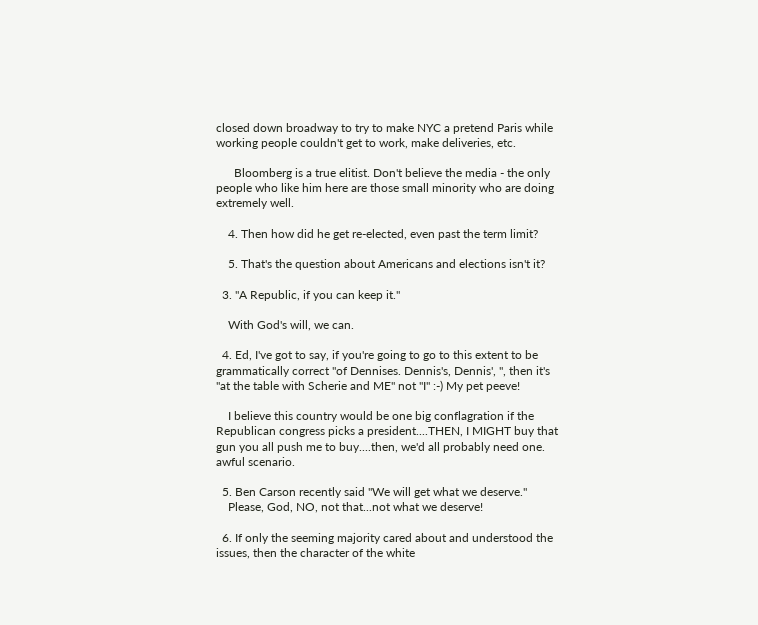closed down broadway to try to make NYC a pretend Paris while working people couldn't get to work, make deliveries, etc.

      Bloomberg is a true elitist. Don't believe the media - the only people who like him here are those small minority who are doing extremely well.

    4. Then how did he get re-elected, even past the term limit?

    5. That's the question about Americans and elections isn't it?

  3. "A Republic, if you can keep it."

    With God's will, we can.

  4. Ed, I've got to say, if you're going to go to this extent to be grammatically correct "of Dennises. Dennis's, Dennis', ", then it's "at the table with Scherie and ME" not "I" :-) My pet peeve!

    I believe this country would be one big conflagration if the Republican congress picks a president....THEN, I MIGHT buy that gun you all push me to buy....then, we'd all probably need one. awful scenario.

  5. Ben Carson recently said "We will get what we deserve."
    Please, God, NO, not that...not what we deserve!

  6. If only the seeming majority cared about and understood the issues, then the character of the white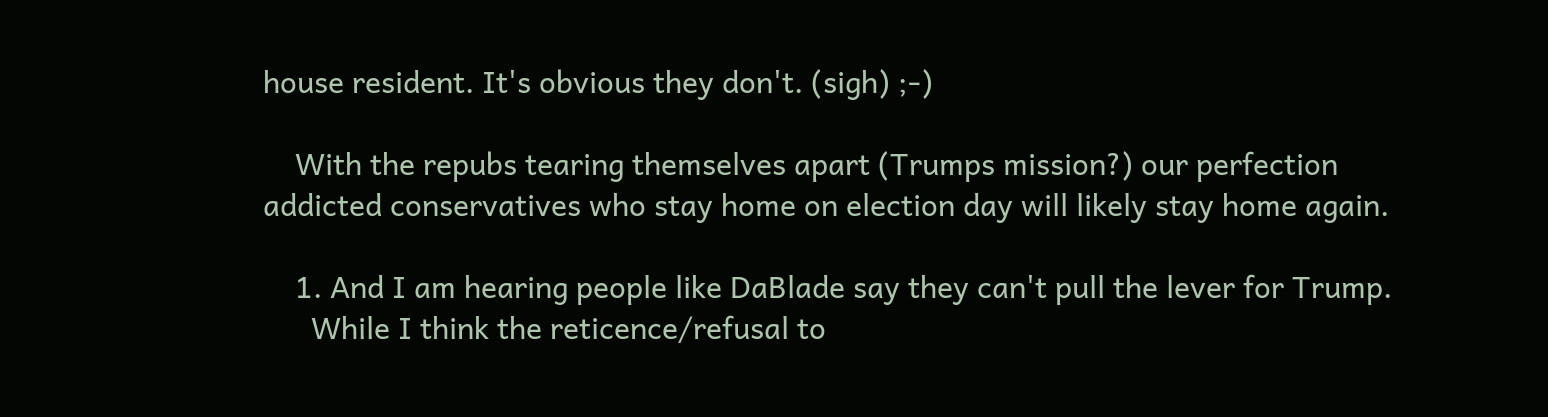house resident. It's obvious they don't. (sigh) ;-)

    With the repubs tearing themselves apart (Trumps mission?) our perfection addicted conservatives who stay home on election day will likely stay home again.

    1. And I am hearing people like DaBlade say they can't pull the lever for Trump.
      While I think the reticence/refusal to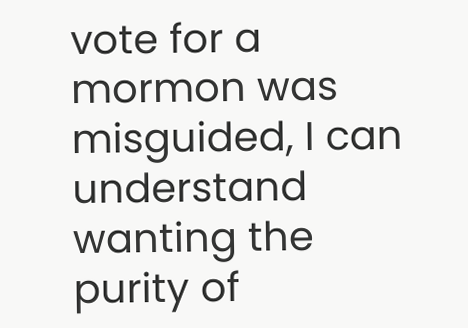vote for a mormon was misguided, I can understand wanting the purity of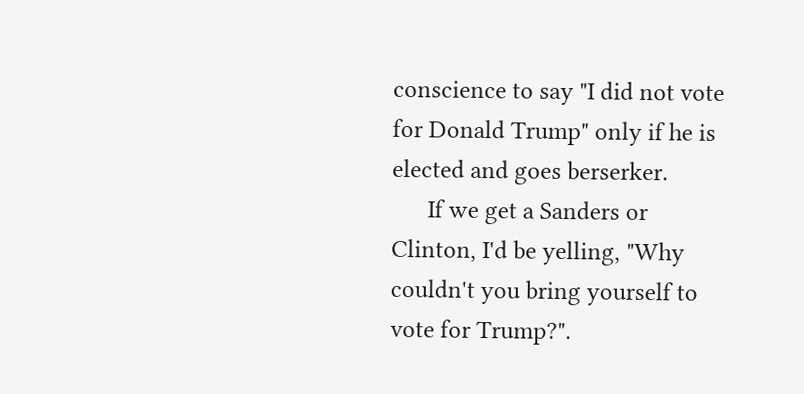conscience to say "I did not vote for Donald Trump" only if he is elected and goes berserker.
      If we get a Sanders or Clinton, I'd be yelling, "Why couldn't you bring yourself to vote for Trump?".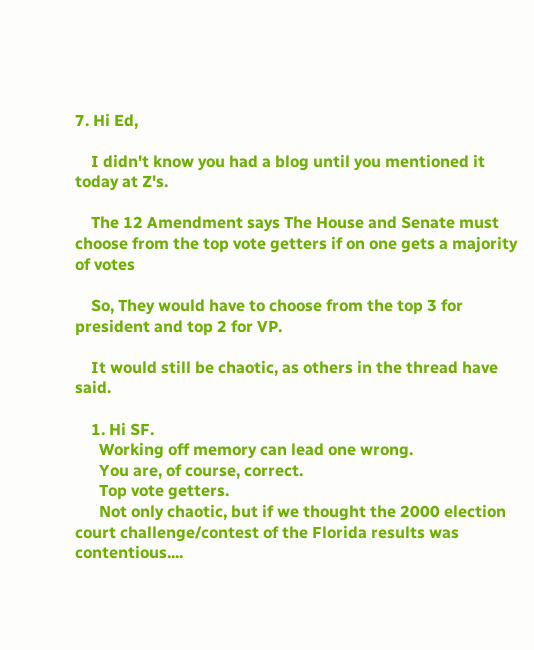7. Hi Ed,

    I didn't know you had a blog until you mentioned it today at Z's.

    The 12 Amendment says The House and Senate must choose from the top vote getters if on one gets a majority of votes

    So, They would have to choose from the top 3 for president and top 2 for VP.

    It would still be chaotic, as others in the thread have said.

    1. Hi SF.
      Working off memory can lead one wrong.
      You are, of course, correct.
      Top vote getters.
      Not only chaotic, but if we thought the 2000 election court challenge/contest of the Florida results was contentious....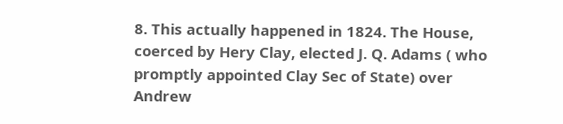8. This actually happened in 1824. The House, coerced by Hery Clay, elected J. Q. Adams ( who promptly appointed Clay Sec of State) over Andrew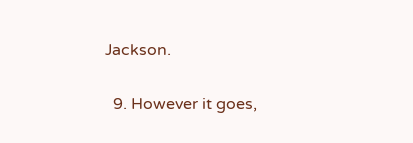Jackson.

  9. However it goes,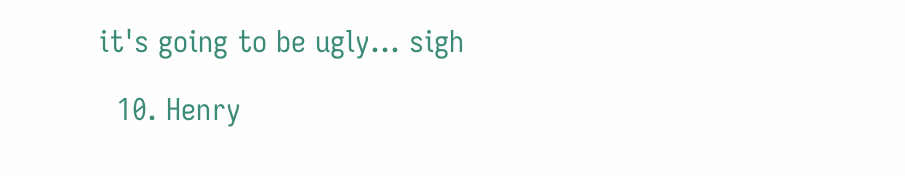it's going to be ugly... sigh

  10. Henry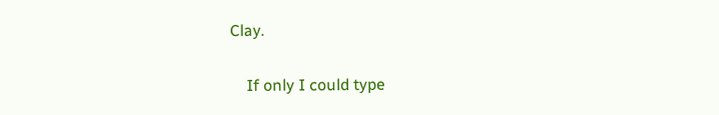Clay.

    If only I could type